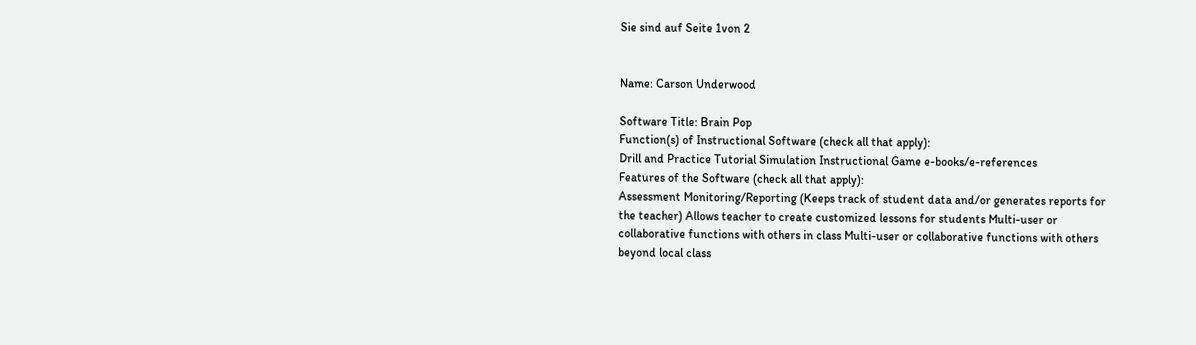Sie sind auf Seite 1von 2


Name: Carson Underwood

Software Title: Brain Pop
Function(s) of Instructional Software (check all that apply):
Drill and Practice Tutorial Simulation Instructional Game e-books/e-references
Features of the Software (check all that apply):
Assessment Monitoring/Reporting (Keeps track of student data and/or generates reports for
the teacher) Allows teacher to create customized lessons for students Multi-user or
collaborative functions with others in class Multi-user or collaborative functions with others
beyond local class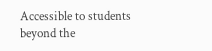Accessible to students beyond the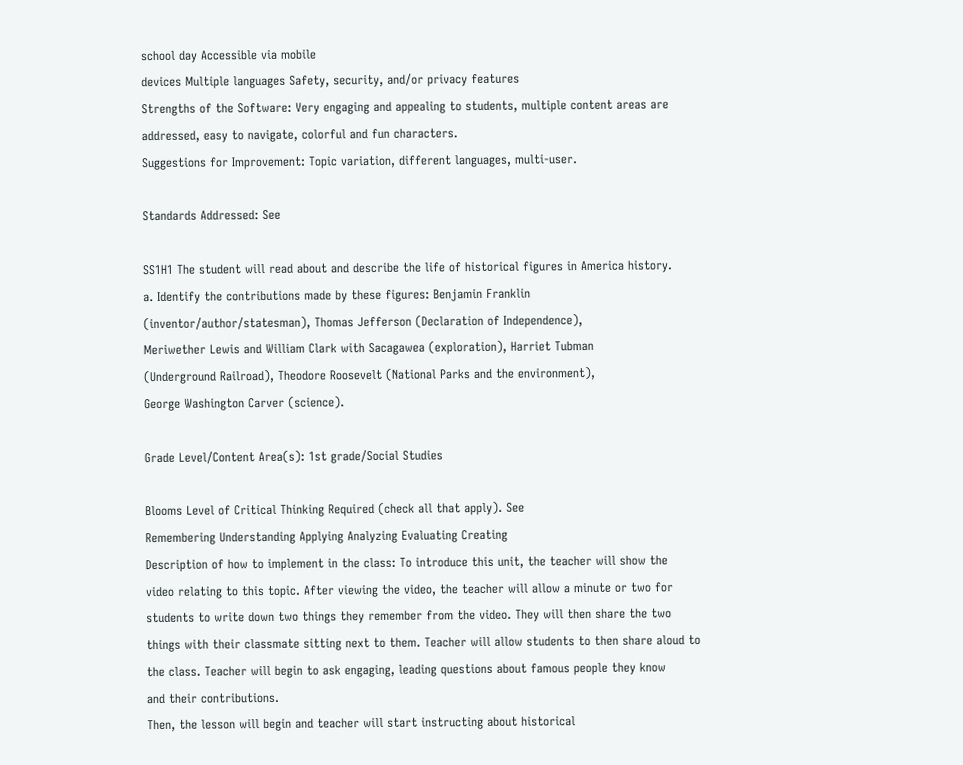school day Accessible via mobile
devices Multiple languages Safety, security, and/or privacy features
Strengths of the Software: Very engaging and appealing to students, multiple content areas are
addressed, easy to navigate, colorful and fun characters.
Suggestions for Improvement: Topic variation, different languages, multi-user.

Standards Addressed: See

SS1H1 The student will read about and describe the life of historical figures in America history.
a. Identify the contributions made by these figures: Benjamin Franklin
(inventor/author/statesman), Thomas Jefferson (Declaration of Independence),
Meriwether Lewis and William Clark with Sacagawea (exploration), Harriet Tubman
(Underground Railroad), Theodore Roosevelt (National Parks and the environment),
George Washington Carver (science).

Grade Level/Content Area(s): 1st grade/Social Studies

Blooms Level of Critical Thinking Required (check all that apply). See
Remembering Understanding Applying Analyzing Evaluating Creating
Description of how to implement in the class: To introduce this unit, the teacher will show the
video relating to this topic. After viewing the video, the teacher will allow a minute or two for
students to write down two things they remember from the video. They will then share the two
things with their classmate sitting next to them. Teacher will allow students to then share aloud to
the class. Teacher will begin to ask engaging, leading questions about famous people they know
and their contributions.
Then, the lesson will begin and teacher will start instructing about historical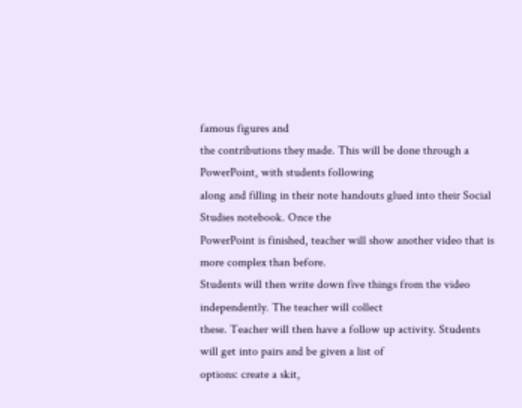famous figures and
the contributions they made. This will be done through a PowerPoint, with students following
along and filling in their note handouts glued into their Social Studies notebook. Once the
PowerPoint is finished, teacher will show another video that is more complex than before.
Students will then write down five things from the video independently. The teacher will collect
these. Teacher will then have a follow up activity. Students will get into pairs and be given a list of
options: create a skit,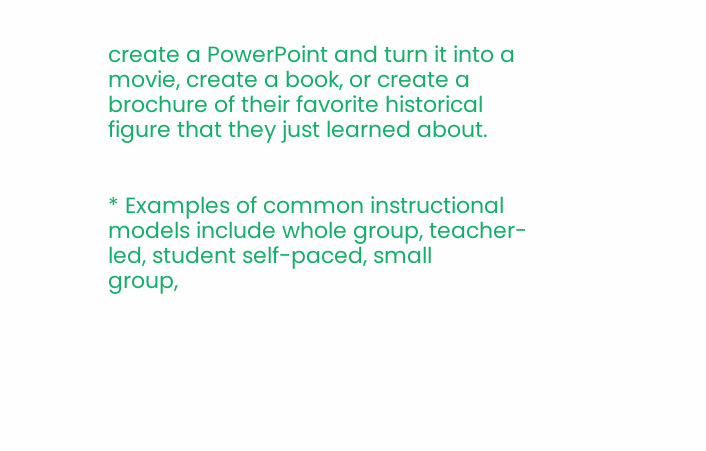create a PowerPoint and turn it into a movie, create a book, or create a
brochure of their favorite historical figure that they just learned about.


* Examples of common instructional models include whole group, teacher-led, student self-paced, small
group,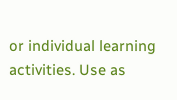or individual learning activities. Use as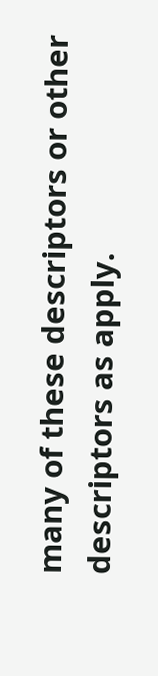many of these descriptors or other descriptors as apply.